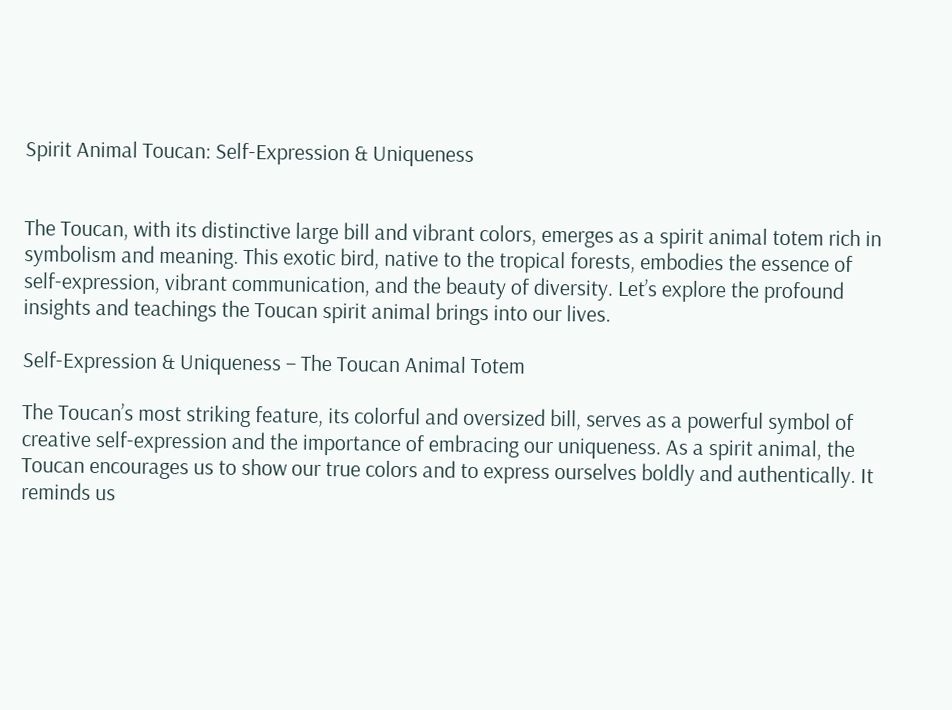Spirit Animal Toucan: Self-Expression & Uniqueness


The Toucan, with its distinctive large bill and vibrant colors, emerges as a spirit animal totem rich in symbolism and meaning. This exotic bird, native to the tropical forests, embodies the essence of self-expression, vibrant communication, and the beauty of diversity. Let’s explore the profound insights and teachings the Toucan spirit animal brings into our lives.

Self-Expression & Uniqueness – The Toucan Animal Totem

The Toucan’s most striking feature, its colorful and oversized bill, serves as a powerful symbol of creative self-expression and the importance of embracing our uniqueness. As a spirit animal, the Toucan encourages us to show our true colors and to express ourselves boldly and authentically. It reminds us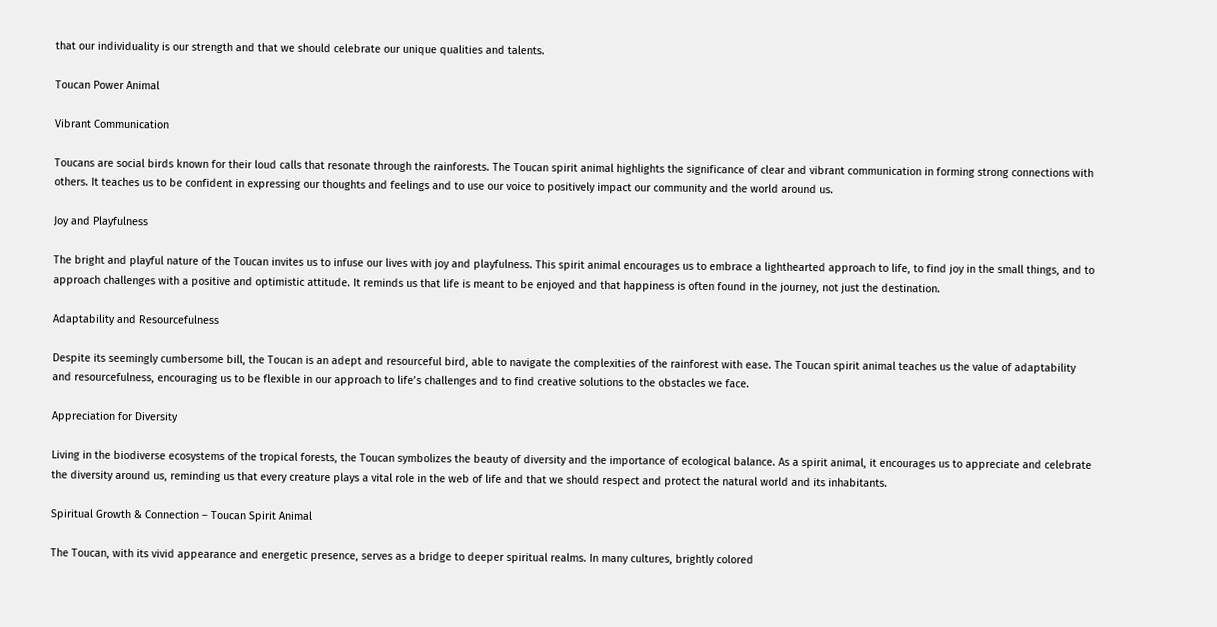that our individuality is our strength and that we should celebrate our unique qualities and talents.

Toucan Power Animal

Vibrant Communication

Toucans are social birds known for their loud calls that resonate through the rainforests. The Toucan spirit animal highlights the significance of clear and vibrant communication in forming strong connections with others. It teaches us to be confident in expressing our thoughts and feelings and to use our voice to positively impact our community and the world around us.

Joy and Playfulness

The bright and playful nature of the Toucan invites us to infuse our lives with joy and playfulness. This spirit animal encourages us to embrace a lighthearted approach to life, to find joy in the small things, and to approach challenges with a positive and optimistic attitude. It reminds us that life is meant to be enjoyed and that happiness is often found in the journey, not just the destination.

Adaptability and Resourcefulness

Despite its seemingly cumbersome bill, the Toucan is an adept and resourceful bird, able to navigate the complexities of the rainforest with ease. The Toucan spirit animal teaches us the value of adaptability and resourcefulness, encouraging us to be flexible in our approach to life’s challenges and to find creative solutions to the obstacles we face.

Appreciation for Diversity

Living in the biodiverse ecosystems of the tropical forests, the Toucan symbolizes the beauty of diversity and the importance of ecological balance. As a spirit animal, it encourages us to appreciate and celebrate the diversity around us, reminding us that every creature plays a vital role in the web of life and that we should respect and protect the natural world and its inhabitants.

Spiritual Growth & Connection – Toucan Spirit Animal

The Toucan, with its vivid appearance and energetic presence, serves as a bridge to deeper spiritual realms. In many cultures, brightly colored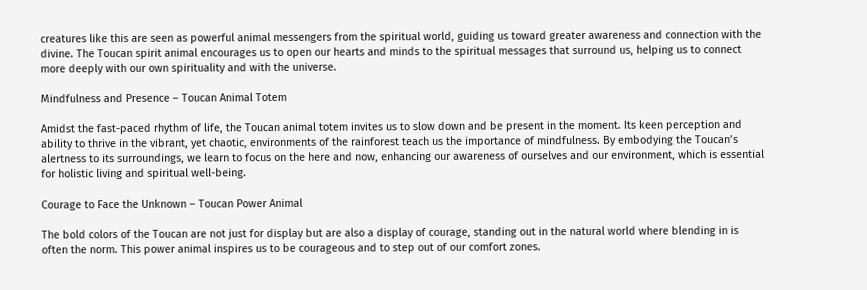creatures like this are seen as powerful animal messengers from the spiritual world, guiding us toward greater awareness and connection with the divine. The Toucan spirit animal encourages us to open our hearts and minds to the spiritual messages that surround us, helping us to connect more deeply with our own spirituality and with the universe.

Mindfulness and Presence – Toucan Animal Totem

Amidst the fast-paced rhythm of life, the Toucan animal totem invites us to slow down and be present in the moment. Its keen perception and ability to thrive in the vibrant, yet chaotic, environments of the rainforest teach us the importance of mindfulness. By embodying the Toucan’s alertness to its surroundings, we learn to focus on the here and now, enhancing our awareness of ourselves and our environment, which is essential for holistic living and spiritual well-being.

Courage to Face the Unknown – Toucan Power Animal

The bold colors of the Toucan are not just for display but are also a display of courage, standing out in the natural world where blending in is often the norm. This power animal inspires us to be courageous and to step out of our comfort zones.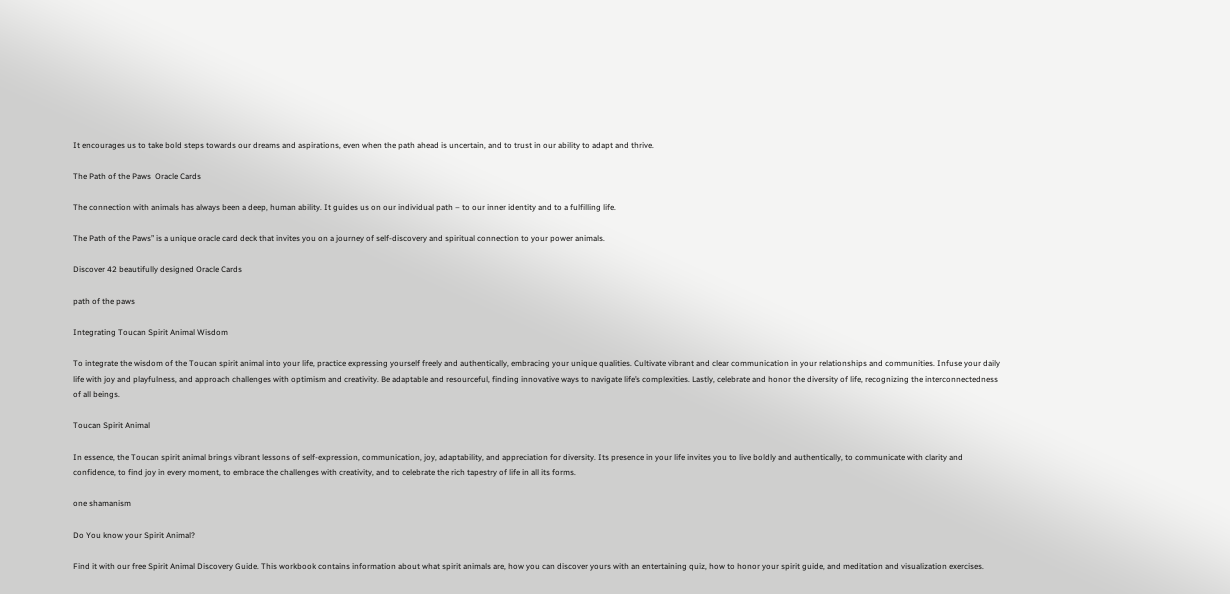It encourages us to take bold steps towards our dreams and aspirations, even when the path ahead is uncertain, and to trust in our ability to adapt and thrive.

The Path of the Paws  Oracle Cards

The connection with animals has always been a deep, human ability. It guides us on our individual path – to our inner identity and to a fulfilling life.

The Path of the Paws” is a unique oracle card deck that invites you on a journey of self-discovery and spiritual connection to your power animals.

Discover 42 beautifully designed Oracle Cards

path of the paws

Integrating Toucan Spirit Animal Wisdom

To integrate the wisdom of the Toucan spirit animal into your life, practice expressing yourself freely and authentically, embracing your unique qualities. Cultivate vibrant and clear communication in your relationships and communities. Infuse your daily life with joy and playfulness, and approach challenges with optimism and creativity. Be adaptable and resourceful, finding innovative ways to navigate life’s complexities. Lastly, celebrate and honor the diversity of life, recognizing the interconnectedness of all beings.

Toucan Spirit Animal

In essence, the Toucan spirit animal brings vibrant lessons of self-expression, communication, joy, adaptability, and appreciation for diversity. Its presence in your life invites you to live boldly and authentically, to communicate with clarity and confidence, to find joy in every moment, to embrace the challenges with creativity, and to celebrate the rich tapestry of life in all its forms.

one shamanism

Do You know your Spirit Animal?

Find it with our free Spirit Animal Discovery Guide. This workbook contains information about what spirit animals are, how you can discover yours with an entertaining quiz, how to honor your spirit guide, and meditation and visualization exercises.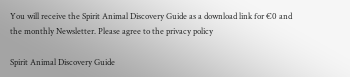You will receive the Spirit Animal Discovery Guide as a download link for €0 and the monthly Newsletter. Please agree to the privacy policy

Spirit Animal Discovery Guide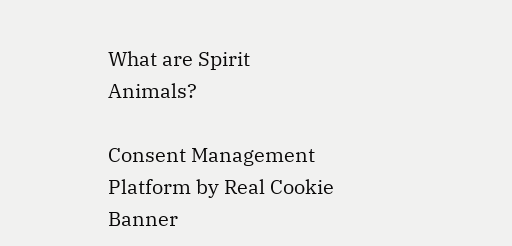What are Spirit Animals?

Consent Management Platform by Real Cookie Banner